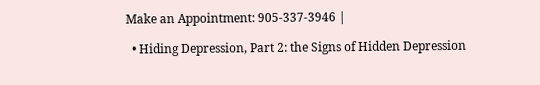Make an Appointment: 905-337-3946 |

  • Hiding Depression, Part 2: the Signs of Hidden Depression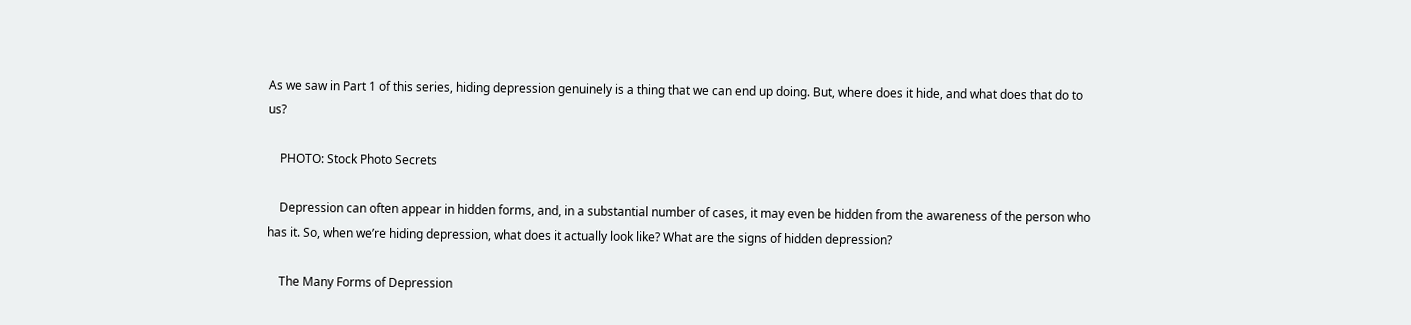As we saw in Part 1 of this series, hiding depression genuinely is a thing that we can end up doing. But, where does it hide, and what does that do to us?

    PHOTO: Stock Photo Secrets

    Depression can often appear in hidden forms, and, in a substantial number of cases, it may even be hidden from the awareness of the person who has it. So, when we’re hiding depression, what does it actually look like? What are the signs of hidden depression?

    The Many Forms of Depression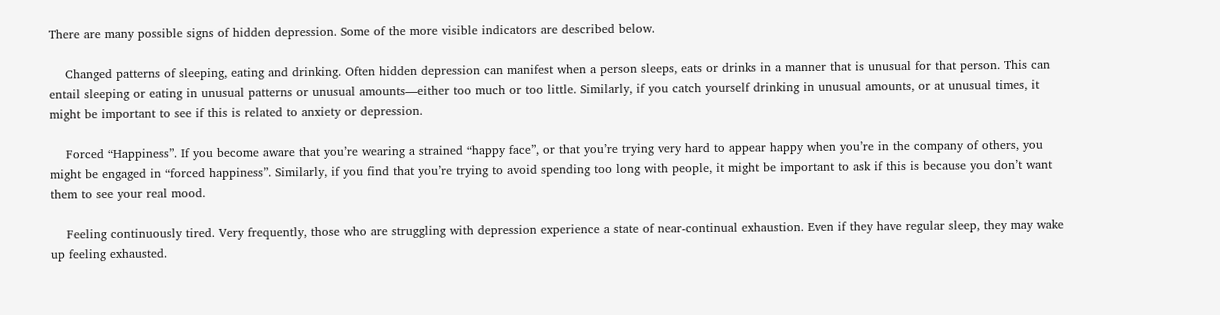There are many possible signs of hidden depression. Some of the more visible indicators are described below.

    Changed patterns of sleeping, eating and drinking. Often hidden depression can manifest when a person sleeps, eats or drinks in a manner that is unusual for that person. This can entail sleeping or eating in unusual patterns or unusual amounts—either too much or too little. Similarly, if you catch yourself drinking in unusual amounts, or at unusual times, it might be important to see if this is related to anxiety or depression.

    Forced “Happiness”. If you become aware that you’re wearing a strained “happy face”, or that you’re trying very hard to appear happy when you’re in the company of others, you might be engaged in “forced happiness”. Similarly, if you find that you’re trying to avoid spending too long with people, it might be important to ask if this is because you don’t want them to see your real mood.

    Feeling continuously tired. Very frequently, those who are struggling with depression experience a state of near-continual exhaustion. Even if they have regular sleep, they may wake up feeling exhausted.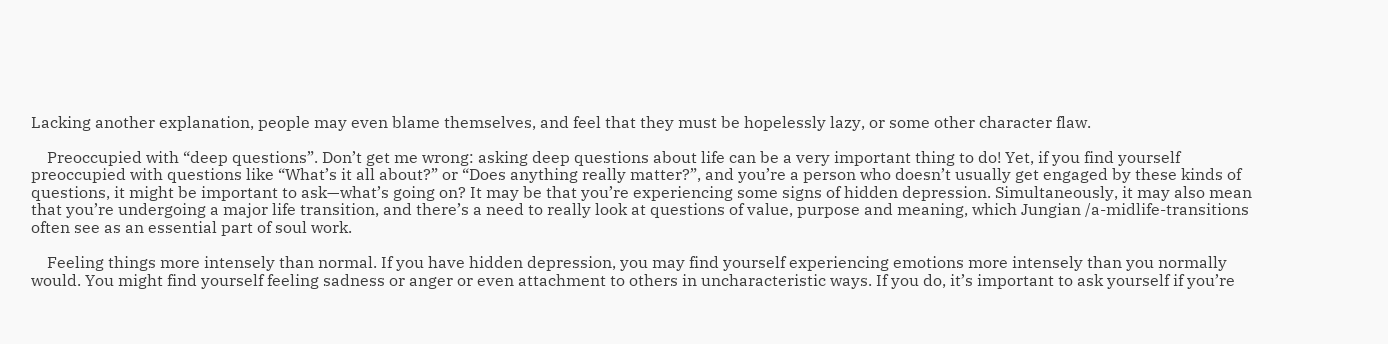Lacking another explanation, people may even blame themselves, and feel that they must be hopelessly lazy, or some other character flaw.

    Preoccupied with “deep questions”. Don’t get me wrong: asking deep questions about life can be a very important thing to do! Yet, if you find yourself preoccupied with questions like “What’s it all about?” or “Does anything really matter?”, and you’re a person who doesn’t usually get engaged by these kinds of questions, it might be important to ask—what’s going on? It may be that you’re experiencing some signs of hidden depression. Simultaneously, it may also mean that you’re undergoing a major life transition, and there’s a need to really look at questions of value, purpose and meaning, which Jungian /a-midlife-transitions often see as an essential part of soul work.

    Feeling things more intensely than normal. If you have hidden depression, you may find yourself experiencing emotions more intensely than you normally would. You might find yourself feeling sadness or anger or even attachment to others in uncharacteristic ways. If you do, it’s important to ask yourself if you’re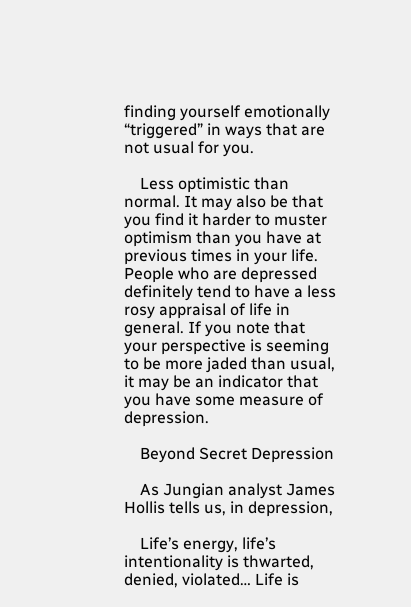finding yourself emotionally “triggered” in ways that are not usual for you.

    Less optimistic than normal. It may also be that you find it harder to muster optimism than you have at previous times in your life. People who are depressed definitely tend to have a less rosy appraisal of life in general. If you note that your perspective is seeming to be more jaded than usual, it may be an indicator that you have some measure of depression.

    Beyond Secret Depression

    As Jungian analyst James Hollis tells us, in depression,

    Life’s energy, life’s intentionality is thwarted, denied, violated… Life is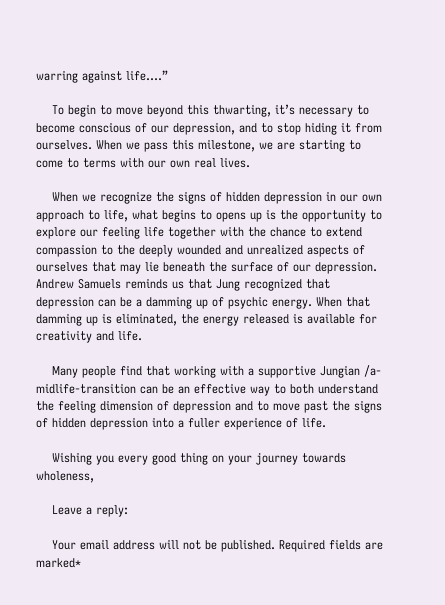warring against life….”

    To begin to move beyond this thwarting, it’s necessary to become conscious of our depression, and to stop hiding it from ourselves. When we pass this milestone, we are starting to come to terms with our own real lives.

    When we recognize the signs of hidden depression in our own approach to life, what begins to opens up is the opportunity to explore our feeling life together with the chance to extend compassion to the deeply wounded and unrealized aspects of ourselves that may lie beneath the surface of our depression. Andrew Samuels reminds us that Jung recognized that depression can be a damming up of psychic energy. When that damming up is eliminated, the energy released is available for creativity and life.

    Many people find that working with a supportive Jungian /a-midlife-transition can be an effective way to both understand the feeling dimension of depression and to move past the signs of hidden depression into a fuller experience of life.

    Wishing you every good thing on your journey towards wholeness,

    Leave a reply:

    Your email address will not be published. Required fields are marked*